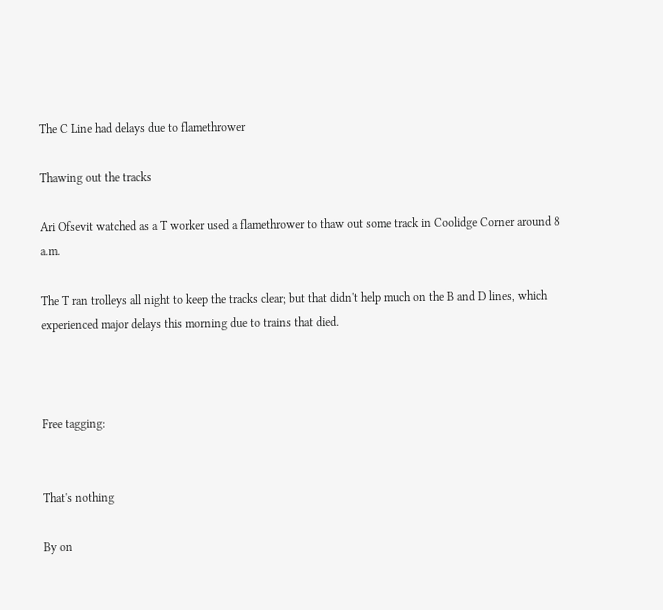The C Line had delays due to flamethrower

Thawing out the tracks

Ari Ofsevit watched as a T worker used a flamethrower to thaw out some track in Coolidge Corner around 8 a.m.

The T ran trolleys all night to keep the tracks clear; but that didn't help much on the B and D lines, which experienced major delays this morning due to trains that died.



Free tagging:


That's nothing

By on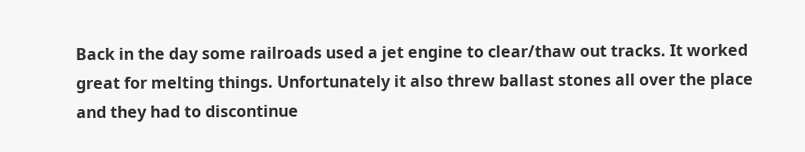Back in the day some railroads used a jet engine to clear/thaw out tracks. It worked great for melting things. Unfortunately it also threw ballast stones all over the place and they had to discontinue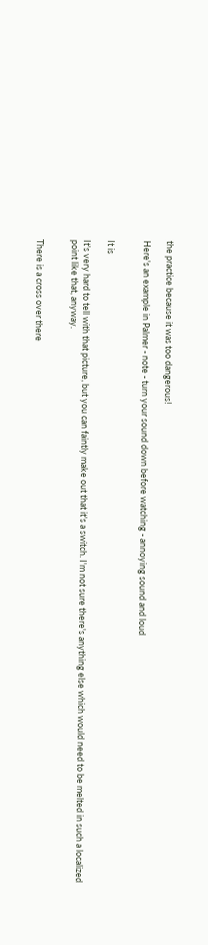the practice because it was too dangerous!

Here's an example in Palmer - note - turn your sound down before watching - annoying sound and loud


It is

It's very hard to tell with that picture, but you can faintly make out that it's a switch. I'm not sure there's anything else which would need to be melted in such a localized point like that, anyway.


There is a cross over there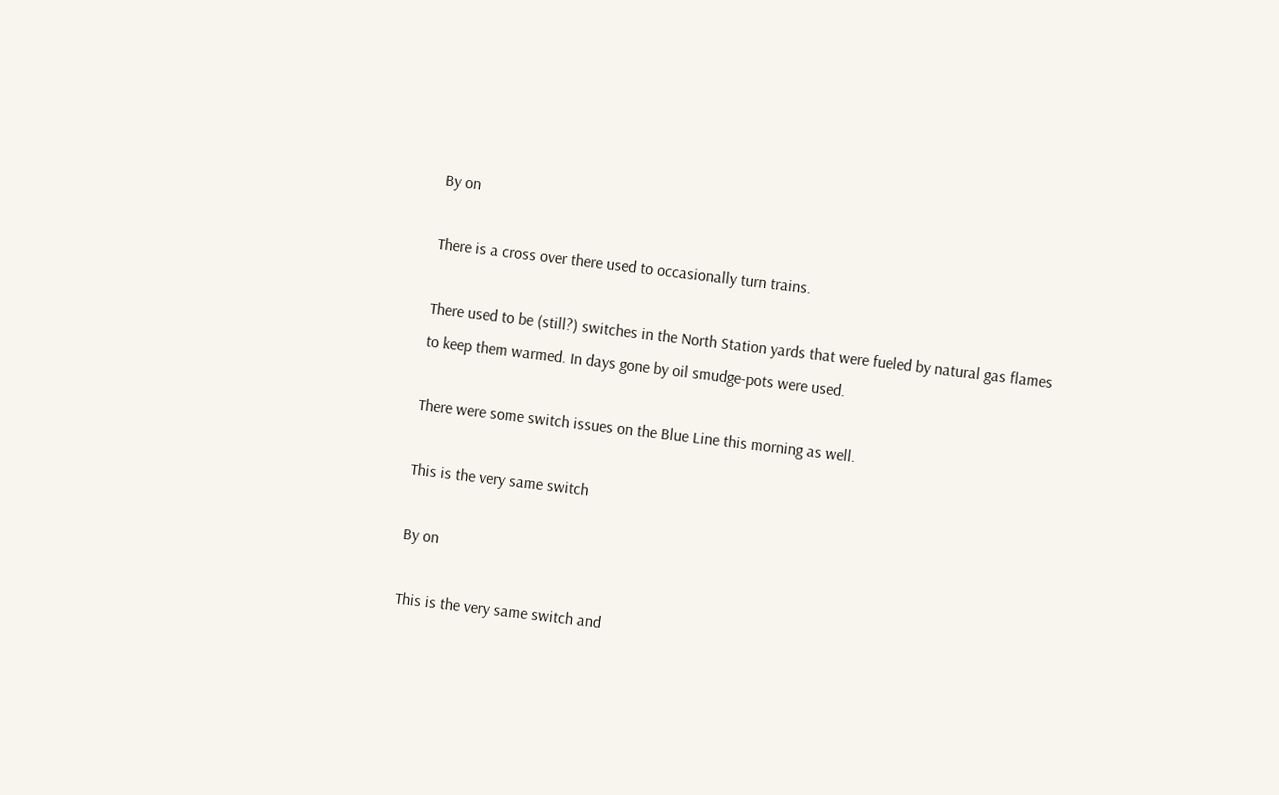By on

There is a cross over there used to occasionally turn trains.

There used to be (still?) switches in the North Station yards that were fueled by natural gas flames to keep them warmed. In days gone by oil smudge-pots were used.

There were some switch issues on the Blue Line this morning as well.

This is the very same switch

By on

This is the very same switch and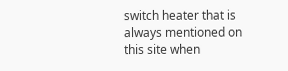switch heater that is always mentioned on this site when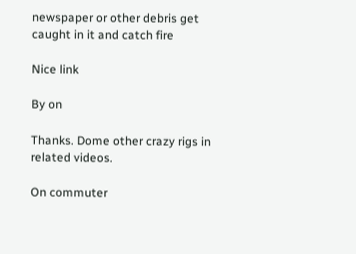newspaper or other debris get caught in it and catch fire

Nice link

By on

Thanks. Dome other crazy rigs in related videos.

On commuter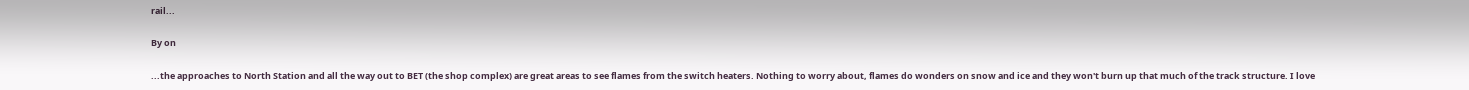rail...

By on

...the approaches to North Station and all the way out to BET (the shop complex) are great areas to see flames from the switch heaters. Nothing to worry about, flames do wonders on snow and ice and they won't burn up that much of the track structure. I love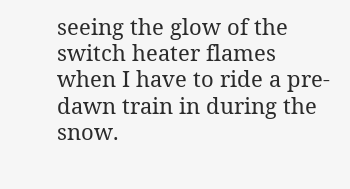seeing the glow of the switch heater flames when I have to ride a pre-dawn train in during the snow.